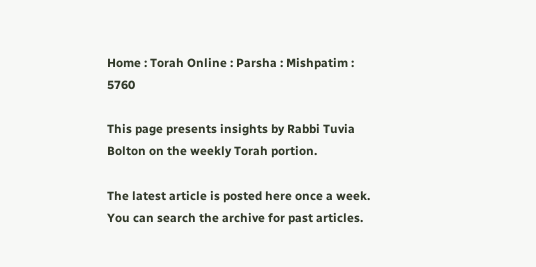Home : Torah Online : Parsha : Mishpatim : 5760

This page presents insights by Rabbi Tuvia Bolton on the weekly Torah portion.

The latest article is posted here once a week. You can search the archive for past articles.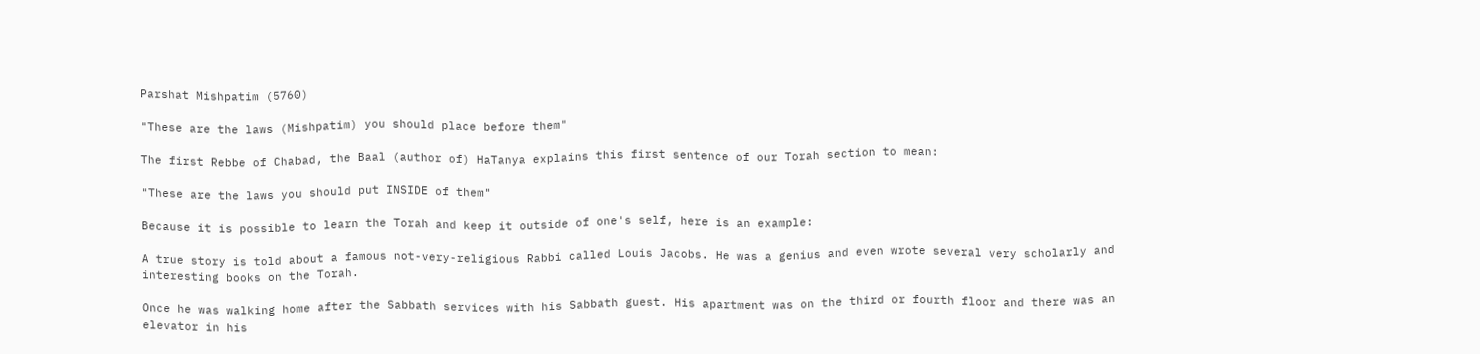Parshat Mishpatim (5760)

"These are the laws (Mishpatim) you should place before them"

The first Rebbe of Chabad, the Baal (author of) HaTanya explains this first sentence of our Torah section to mean:

"These are the laws you should put INSIDE of them"

Because it is possible to learn the Torah and keep it outside of one's self, here is an example:

A true story is told about a famous not-very-religious Rabbi called Louis Jacobs. He was a genius and even wrote several very scholarly and interesting books on the Torah.

Once he was walking home after the Sabbath services with his Sabbath guest. His apartment was on the third or fourth floor and there was an elevator in his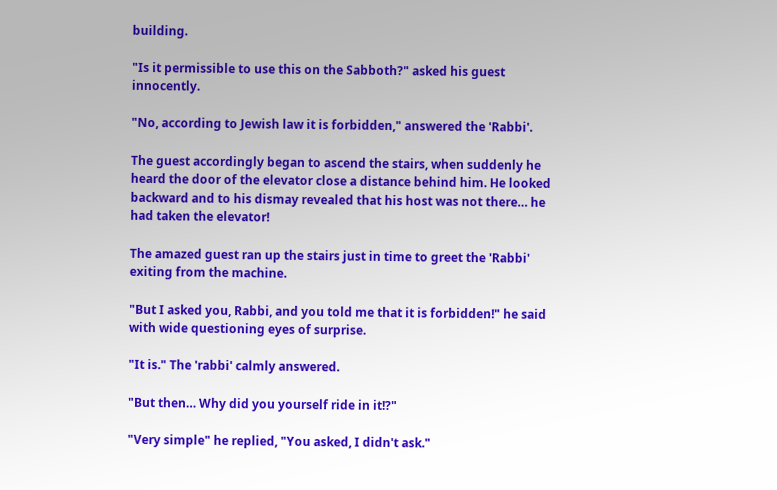building.

"Is it permissible to use this on the Sabboth?" asked his guest innocently.

"No, according to Jewish law it is forbidden," answered the 'Rabbi'.

The guest accordingly began to ascend the stairs, when suddenly he heard the door of the elevator close a distance behind him. He looked backward and to his dismay revealed that his host was not there… he had taken the elevator!

The amazed guest ran up the stairs just in time to greet the 'Rabbi' exiting from the machine.

"But I asked you, Rabbi, and you told me that it is forbidden!" he said with wide questioning eyes of surprise.

"It is." The 'rabbi' calmly answered.

"But then… Why did you yourself ride in it!?"

"Very simple" he replied, "You asked, I didn't ask."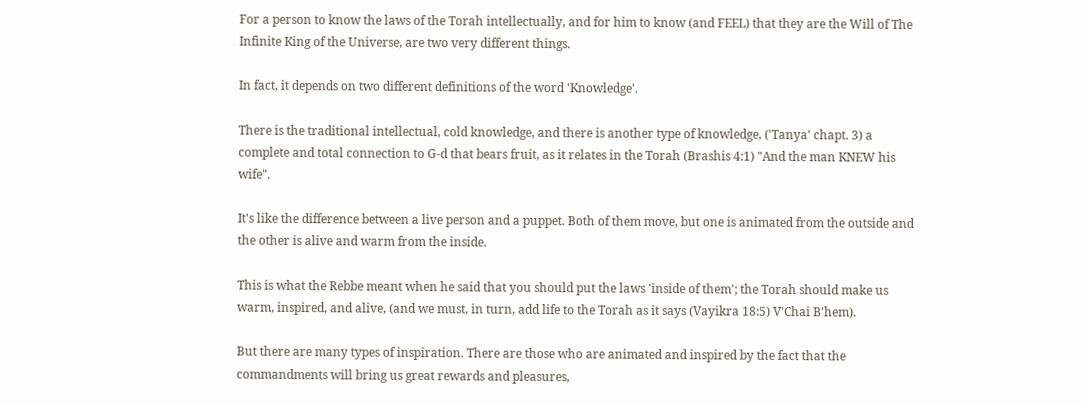For a person to know the laws of the Torah intellectually, and for him to know (and FEEL) that they are the Will of The Infinite King of the Universe, are two very different things.

In fact, it depends on two different definitions of the word 'Knowledge'.

There is the traditional intellectual, cold knowledge, and there is another type of knowledge, ('Tanya' chapt. 3) a complete and total connection to G-d that bears fruit, as it relates in the Torah (Brashis 4:1) "And the man KNEW his wife".

It's like the difference between a live person and a puppet. Both of them move, but one is animated from the outside and the other is alive and warm from the inside.

This is what the Rebbe meant when he said that you should put the laws 'inside of them'; the Torah should make us warm, inspired, and alive, (and we must, in turn, add life to the Torah as it says (Vayikra 18:5) V'Chai B'hem).

But there are many types of inspiration. There are those who are animated and inspired by the fact that the commandments will bring us great rewards and pleasures,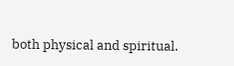both physical and spiritual.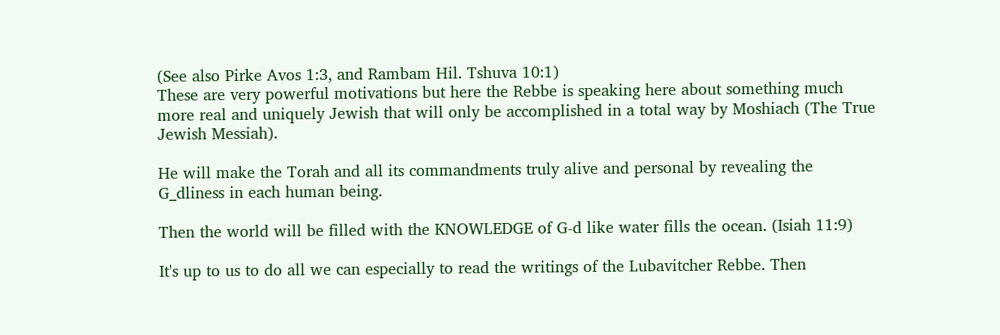(See also Pirke Avos 1:3, and Rambam Hil. Tshuva 10:1)
These are very powerful motivations but here the Rebbe is speaking here about something much more real and uniquely Jewish that will only be accomplished in a total way by Moshiach (The True Jewish Messiah).

He will make the Torah and all its commandments truly alive and personal by revealing the G_dliness in each human being.

Then the world will be filled with the KNOWLEDGE of G-d like water fills the ocean. (Isiah 11:9)

It's up to us to do all we can especially to read the writings of the Lubavitcher Rebbe. Then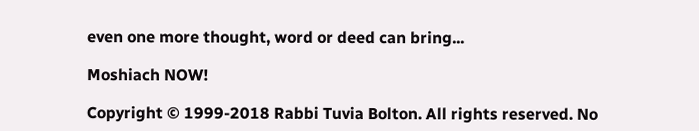even one more thought, word or deed can bring...

Moshiach NOW!

Copyright © 1999-2018 Rabbi Tuvia Bolton. All rights reserved. No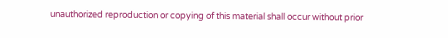unauthorized reproduction or copying of this material shall occur without prior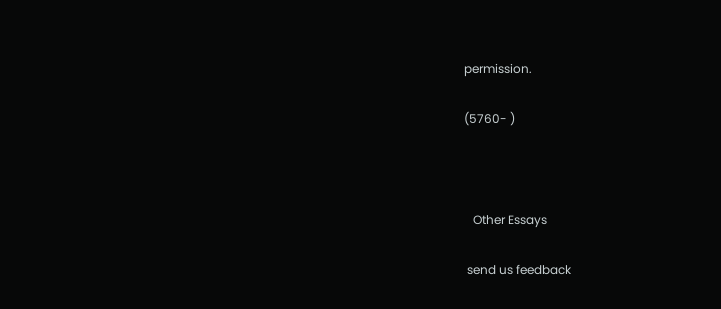permission.

(5760- )



   Other Essays

 send us feedback